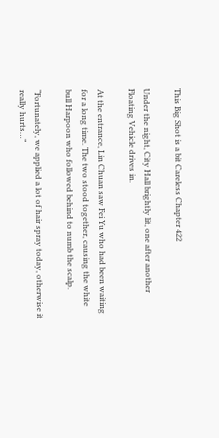This Big Shot is a bit Careless Chapter 422

Under the night, City Hall brightly lit, one after another Floating Vehicle drives in.

At the entrance, Lin Chuan saw Fei Yu who had been waiting for a long time. The two stood together, causing the white bull Harpoon who followed behind to numb the scalp.

“Fortunately, we applied a lot of hair spray today, otherwise it really hurts…”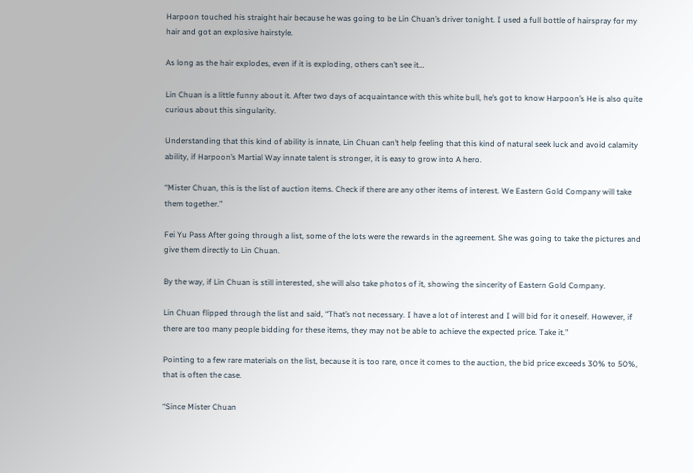Harpoon touched his straight hair because he was going to be Lin Chuan’s driver tonight. I used a full bottle of hairspray for my hair and got an explosive hairstyle.

As long as the hair explodes, even if it is exploding, others can’t see it…

Lin Chuan is a little funny about it. After two days of acquaintance with this white bull, he’s got to know Harpoon’s He is also quite curious about this singularity.

Understanding that this kind of ability is innate, Lin Chuan can’t help feeling that this kind of natural seek luck and avoid calamity ability, if Harpoon’s Martial Way innate talent is stronger, it is easy to grow into A hero.

“Mister Chuan, this is the list of auction items. Check if there are any other items of interest. We Eastern Gold Company will take them together.”

Fei Yu Pass After going through a list, some of the lots were the rewards in the agreement. She was going to take the pictures and give them directly to Lin Chuan.

By the way, if Lin Chuan is still interested, she will also take photos of it, showing the sincerity of Eastern Gold Company.

Lin Chuan flipped through the list and said, “That’s not necessary. I have a lot of interest and I will bid for it oneself. However, if there are too many people bidding for these items, they may not be able to achieve the expected price. Take it.”

Pointing to a few rare materials on the list, because it is too rare, once it comes to the auction, the bid price exceeds 30% to 50%, that is often the case.

“Since Mister Chuan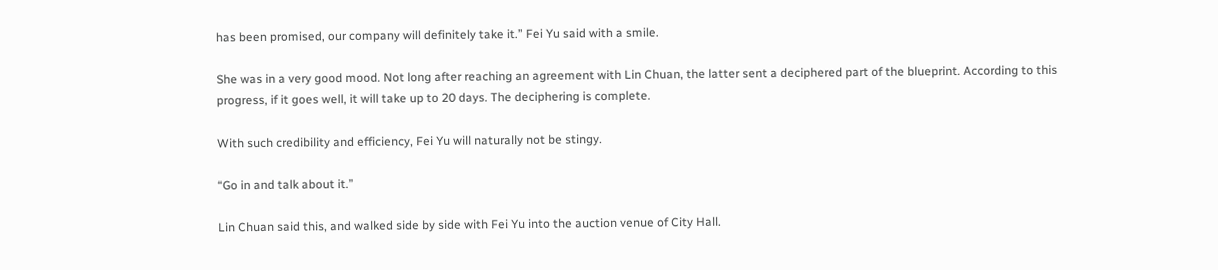has been promised, our company will definitely take it.” Fei Yu said with a smile.

She was in a very good mood. Not long after reaching an agreement with Lin Chuan, the latter sent a deciphered part of the blueprint. According to this progress, if it goes well, it will take up to 20 days. The deciphering is complete.

With such credibility and efficiency, Fei Yu will naturally not be stingy.

“Go in and talk about it.”

Lin Chuan said this, and walked side by side with Fei Yu into the auction venue of City Hall.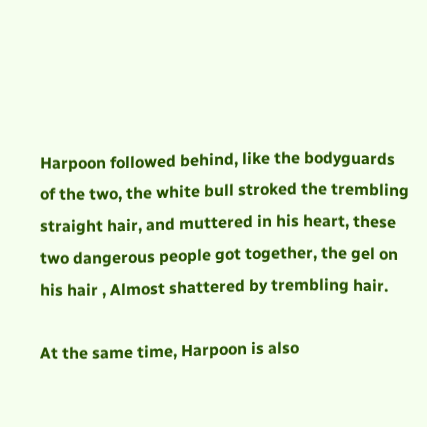Harpoon followed behind, like the bodyguards of the two, the white bull stroked the trembling straight hair, and muttered in his heart, these two dangerous people got together, the gel on his hair , Almost shattered by trembling hair.

At the same time, Harpoon is also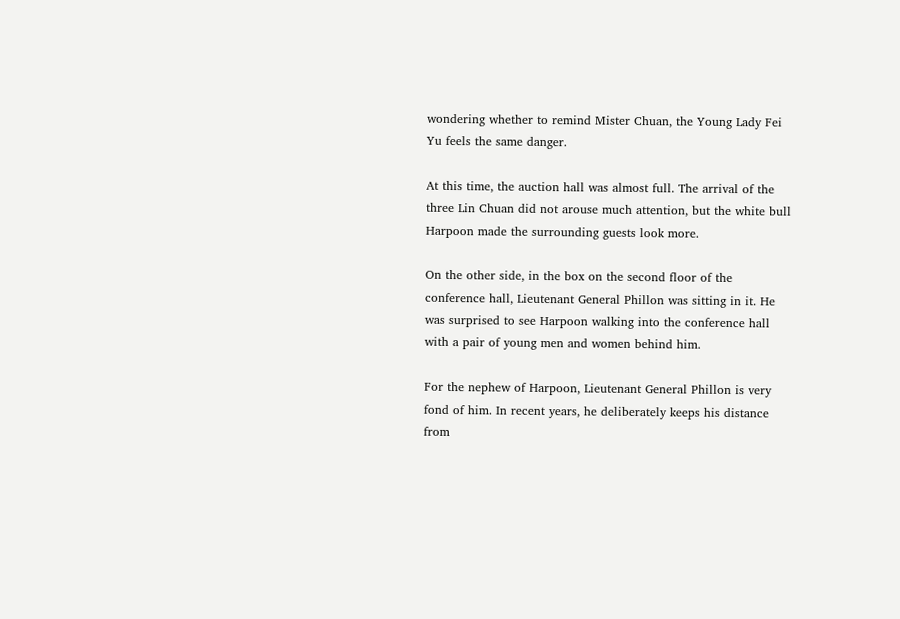wondering whether to remind Mister Chuan, the Young Lady Fei Yu feels the same danger.

At this time, the auction hall was almost full. The arrival of the three Lin Chuan did not arouse much attention, but the white bull Harpoon made the surrounding guests look more.

On the other side, in the box on the second floor of the conference hall, Lieutenant General Phillon was sitting in it. He was surprised to see Harpoon walking into the conference hall with a pair of young men and women behind him.

For the nephew of Harpoon, Lieutenant General Phillon is very fond of him. In recent years, he deliberately keeps his distance from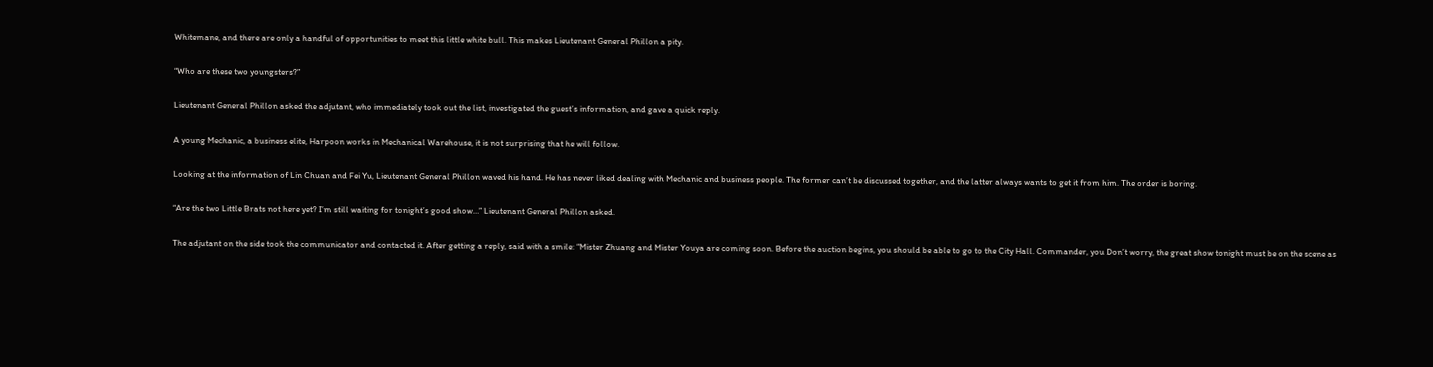Whitemane, and there are only a handful of opportunities to meet this little white bull. This makes Lieutenant General Phillon a pity.

“Who are these two youngsters?”

Lieutenant General Phillon asked the adjutant, who immediately took out the list, investigated the guest’s information, and gave a quick reply.

A young Mechanic, a business elite, Harpoon works in Mechanical Warehouse, it is not surprising that he will follow.

Looking at the information of Lin Chuan and Fei Yu, Lieutenant General Phillon waved his hand. He has never liked dealing with Mechanic and business people. The former can’t be discussed together, and the latter always wants to get it from him. The order is boring.

“Are the two Little Brats not here yet? I’m still waiting for tonight’s good show…” Lieutenant General Phillon asked.

The adjutant on the side took the communicator and contacted it. After getting a reply, said with a smile: “Mister Zhuang and Mister Youya are coming soon. Before the auction begins, you should be able to go to the City Hall. Commander, you Don’t worry, the great show tonight must be on the scene as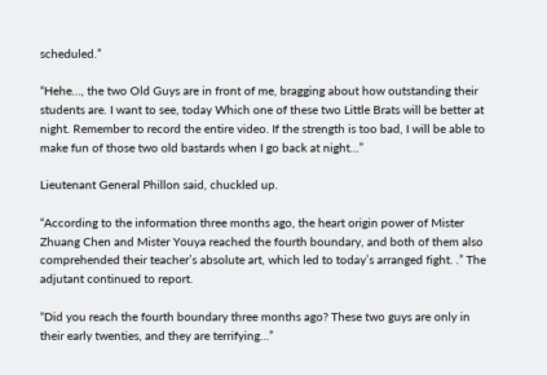scheduled.”

“Hehe…, the two Old Guys are in front of me, bragging about how outstanding their students are. I want to see, today Which one of these two Little Brats will be better at night. Remember to record the entire video. If the strength is too bad, I will be able to make fun of those two old bastards when I go back at night…”

Lieutenant General Phillon said, chuckled up.

“According to the information three months ago, the heart origin power of Mister Zhuang Chen and Mister Youya reached the fourth boundary, and both of them also comprehended their teacher’s absolute art, which led to today’s arranged fight. .” The adjutant continued to report.

“Did you reach the fourth boundary three months ago? These two guys are only in their early twenties, and they are terrifying…”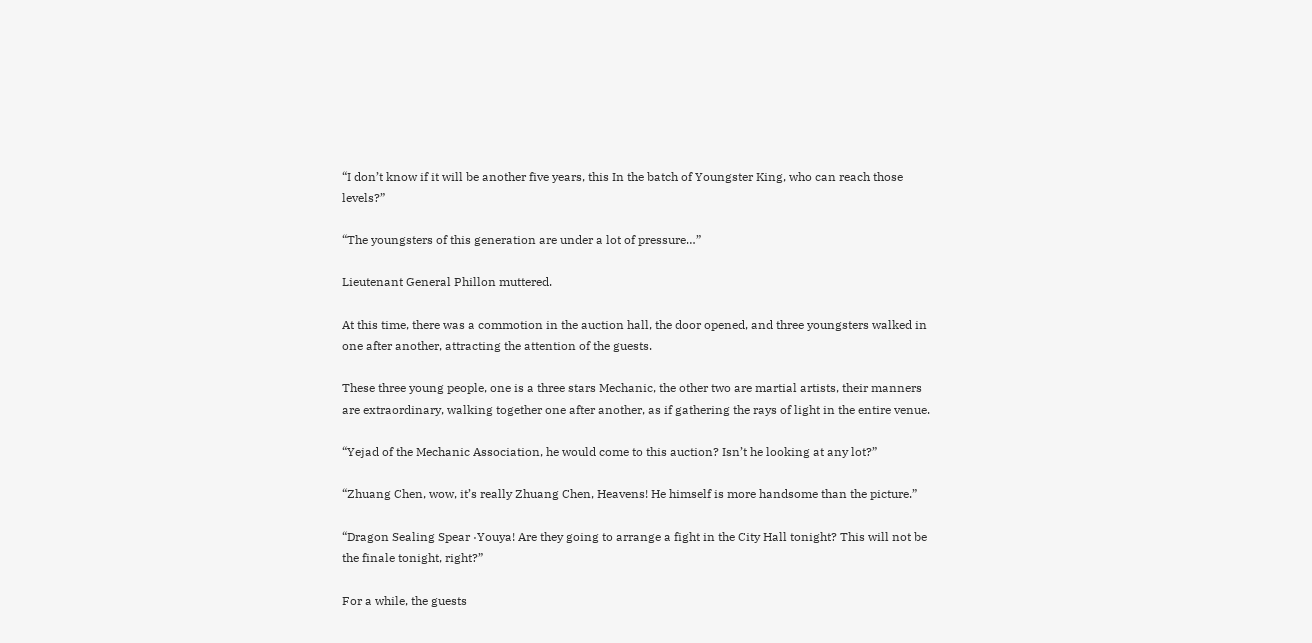“I don’t know if it will be another five years, this In the batch of Youngster King, who can reach those levels?”

“The youngsters of this generation are under a lot of pressure…”

Lieutenant General Phillon muttered.

At this time, there was a commotion in the auction hall, the door opened, and three youngsters walked in one after another, attracting the attention of the guests.

These three young people, one is a three stars Mechanic, the other two are martial artists, their manners are extraordinary, walking together one after another, as if gathering the rays of light in the entire venue.

“Yejad of the Mechanic Association, he would come to this auction? Isn’t he looking at any lot?”

“Zhuang Chen, wow, it’s really Zhuang Chen, Heavens! He himself is more handsome than the picture.”

“Dragon Sealing Spear ·Youya! Are they going to arrange a fight in the City Hall tonight? This will not be the finale tonight, right?”

For a while, the guests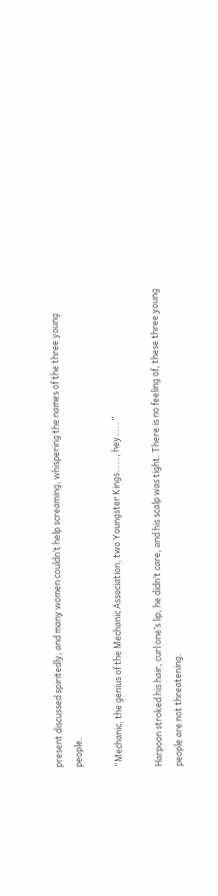present discussed spiritedly, and many women couldn’t help screaming, whispering the names of the three young people.

“Mechanic, the genius of the Mechanic Association, two Youngster Kings……, hey……”

Harpoon stroked his hair, curl one’s lip, he didn’t care, and his scalp was tight. There is no feeling of, these three young people are not threatening.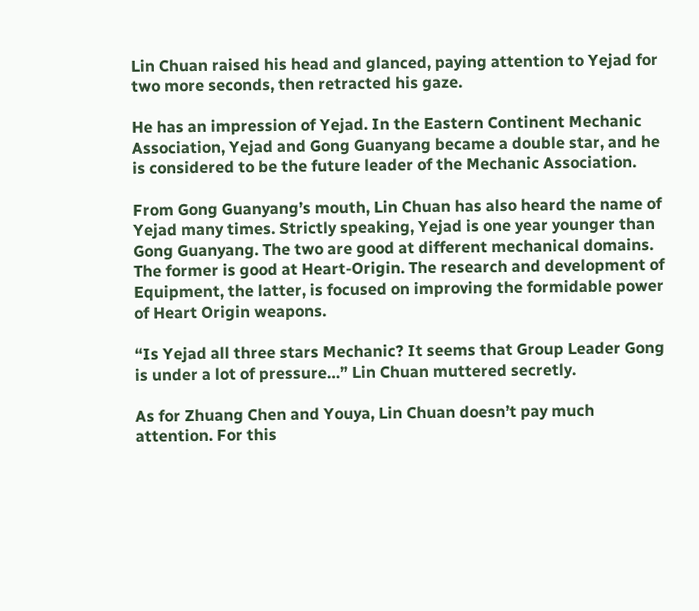Lin Chuan raised his head and glanced, paying attention to Yejad for two more seconds, then retracted his gaze.

He has an impression of Yejad. In the Eastern Continent Mechanic Association, Yejad and Gong Guanyang became a double star, and he is considered to be the future leader of the Mechanic Association.

From Gong Guanyang’s mouth, Lin Chuan has also heard the name of Yejad many times. Strictly speaking, Yejad is one year younger than Gong Guanyang. The two are good at different mechanical domains. The former is good at Heart-Origin. The research and development of Equipment, the latter, is focused on improving the formidable power of Heart Origin weapons.

“Is Yejad all three stars Mechanic? It seems that Group Leader Gong is under a lot of pressure…” Lin Chuan muttered secretly.

As for Zhuang Chen and Youya, Lin Chuan doesn’t pay much attention. For this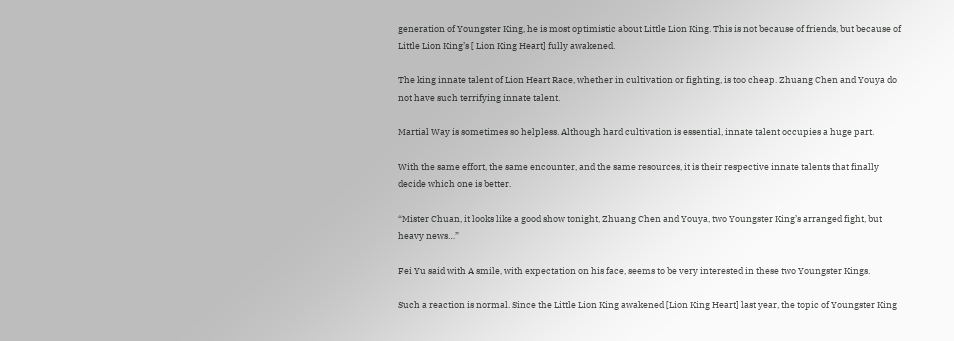generation of Youngster King, he is most optimistic about Little Lion King. This is not because of friends, but because of Little Lion King’s [ Lion King Heart] fully awakened.

The king innate talent of Lion Heart Race, whether in cultivation or fighting, is too cheap. Zhuang Chen and Youya do not have such terrifying innate talent.

Martial Way is sometimes so helpless. Although hard cultivation is essential, innate talent occupies a huge part.

With the same effort, the same encounter, and the same resources, it is their respective innate talents that finally decide which one is better.

“Mister Chuan, it looks like a good show tonight, Zhuang Chen and Youya, two Youngster King’s arranged fight, but heavy news…”

Fei Yu said with A smile, with expectation on his face, seems to be very interested in these two Youngster Kings.

Such a reaction is normal. Since the Little Lion King awakened [Lion King Heart] last year, the topic of Youngster King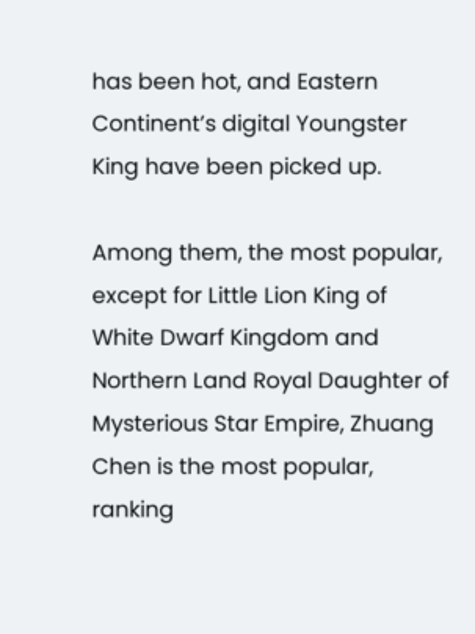has been hot, and Eastern Continent’s digital Youngster King have been picked up.

Among them, the most popular, except for Little Lion King of White Dwarf Kingdom and Northern Land Royal Daughter of Mysterious Star Empire, Zhuang Chen is the most popular, ranking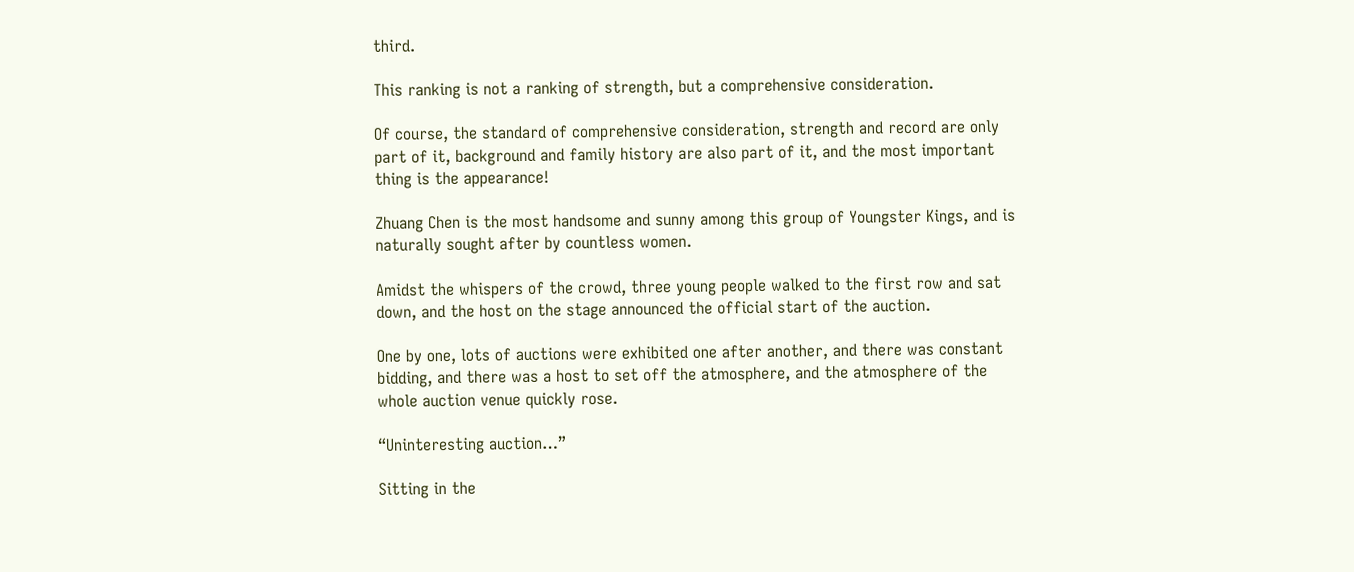third.

This ranking is not a ranking of strength, but a comprehensive consideration.

Of course, the standard of comprehensive consideration, strength and record are only part of it, background and family history are also part of it, and the most important thing is the appearance!

Zhuang Chen is the most handsome and sunny among this group of Youngster Kings, and is naturally sought after by countless women.

Amidst the whispers of the crowd, three young people walked to the first row and sat down, and the host on the stage announced the official start of the auction.

One by one, lots of auctions were exhibited one after another, and there was constant bidding, and there was a host to set off the atmosphere, and the atmosphere of the whole auction venue quickly rose.

“Uninteresting auction…”

Sitting in the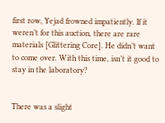first row, Yejad frowned impatiently. If it weren’t for this auction, there are rare materials [Glittering Core]. He didn’t want to come over. With this time, isn’t it good to stay in the laboratory?


There was a slight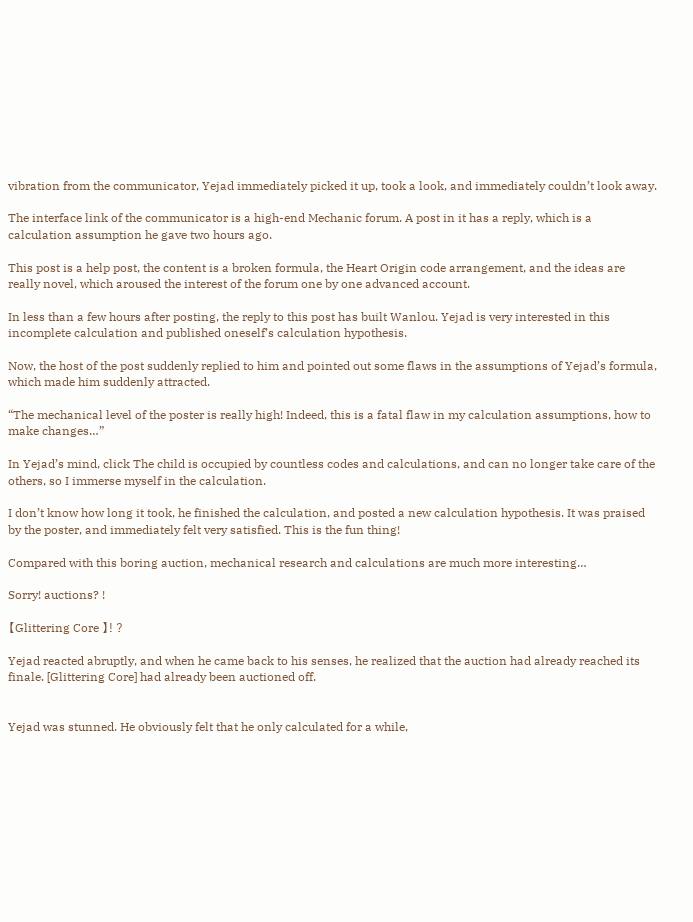vibration from the communicator, Yejad immediately picked it up, took a look, and immediately couldn’t look away.

The interface link of the communicator is a high-end Mechanic forum. A post in it has a reply, which is a calculation assumption he gave two hours ago.

This post is a help post, the content is a broken formula, the Heart Origin code arrangement, and the ideas are really novel, which aroused the interest of the forum one by one advanced account.

In less than a few hours after posting, the reply to this post has built Wanlou. Yejad is very interested in this incomplete calculation and published oneself’s calculation hypothesis.

Now, the host of the post suddenly replied to him and pointed out some flaws in the assumptions of Yejad’s formula, which made him suddenly attracted.

“The mechanical level of the poster is really high! Indeed, this is a fatal flaw in my calculation assumptions, how to make changes…”

In Yejad’s mind, click The child is occupied by countless codes and calculations, and can no longer take care of the others, so I immerse myself in the calculation.

I don’t know how long it took, he finished the calculation, and posted a new calculation hypothesis. It was praised by the poster, and immediately felt very satisfied. This is the fun thing!

Compared with this boring auction, mechanical research and calculations are much more interesting…

Sorry! auctions? !

【Glittering Core 】! ?

Yejad reacted abruptly, and when he came back to his senses, he realized that the auction had already reached its finale. [Glittering Core] had already been auctioned off.


Yejad was stunned. He obviously felt that he only calculated for a while,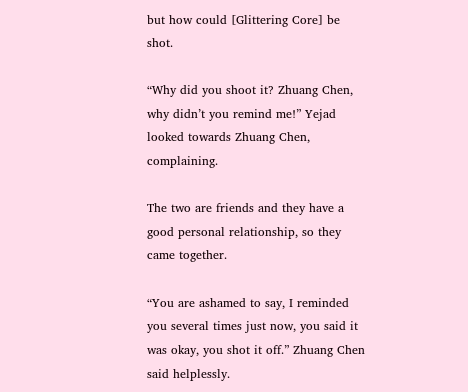but how could [Glittering Core] be shot.

“Why did you shoot it? Zhuang Chen, why didn’t you remind me!” Yejad looked towards Zhuang Chen, complaining.

The two are friends and they have a good personal relationship, so they came together.

“You are ashamed to say, I reminded you several times just now, you said it was okay, you shot it off.” Zhuang Chen said helplessly.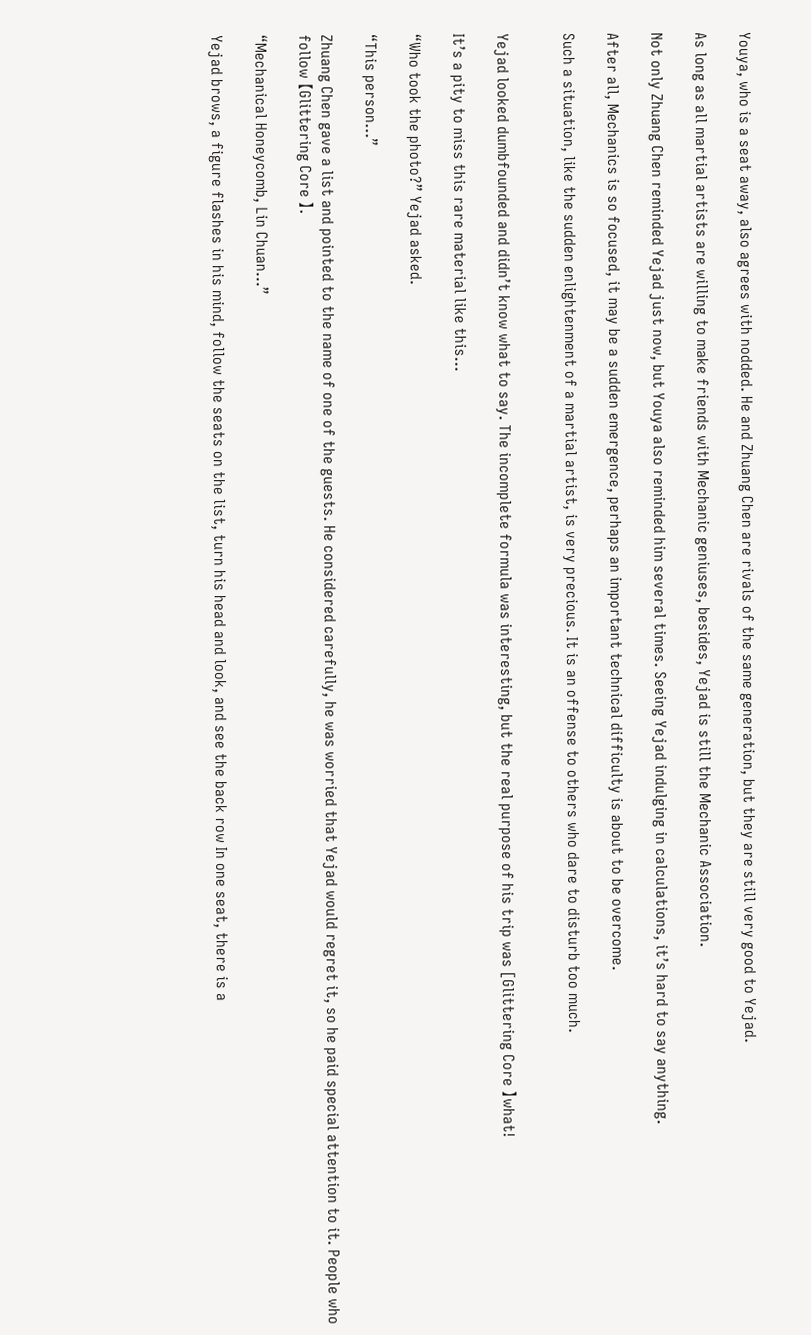Youya, who is a seat away, also agrees with nodded. He and Zhuang Chen are rivals of the same generation, but they are still very good to Yejad.

As long as all martial artists are willing to make friends with Mechanic geniuses, besides, Yejad is still the Mechanic Association.

Not only Zhuang Chen reminded Yejad just now, but Youya also reminded him several times. Seeing Yejad indulging in calculations, it’s hard to say anything.

After all, Mechanics is so focused, it may be a sudden emergence, perhaps an important technical difficulty is about to be overcome.

Such a situation, like the sudden enlightenment of a martial artist, is very precious. It is an offense to others who dare to disturb too much.


Yejad looked dumbfounded and didn’t know what to say. The incomplete formula was interesting, but the real purpose of his trip was [Glittering Core 】what!

It’s a pity to miss this rare material like this…

“Who took the photo?” Yejad asked.

“This person…”

Zhuang Chen gave a list and pointed to the name of one of the guests. He considered carefully, he was worried that Yejad would regret it, so he paid special attention to it. People who follow 【Glittering Core 】.

“Mechanical Honeycomb, Lin Chuan…”

Yejad brows, a figure flashes in his mind, follow the seats on the list, turn his head and look, and see the back row In one seat, there is a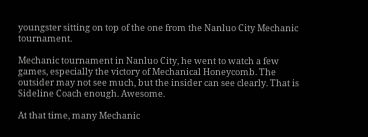youngster sitting on top of the one from the Nanluo City Mechanic tournament.

Mechanic tournament in Nanluo City, he went to watch a few games, especially the victory of Mechanical Honeycomb. The outsider may not see much, but the insider can see clearly. That is Sideline Coach enough. Awesome.

At that time, many Mechanic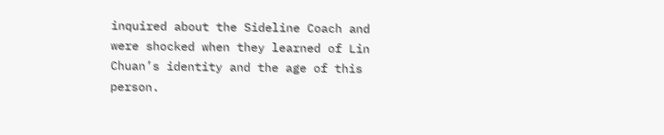inquired about the Sideline Coach and were shocked when they learned of Lin Chuan’s identity and the age of this person.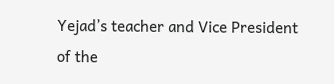Yejad’s teacher and Vice President of the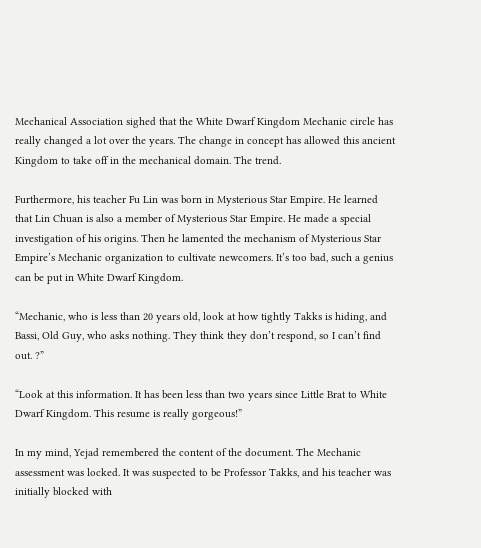Mechanical Association sighed that the White Dwarf Kingdom Mechanic circle has really changed a lot over the years. The change in concept has allowed this ancient Kingdom to take off in the mechanical domain. The trend.

Furthermore, his teacher Fu Lin was born in Mysterious Star Empire. He learned that Lin Chuan is also a member of Mysterious Star Empire. He made a special investigation of his origins. Then he lamented the mechanism of Mysterious Star Empire’s Mechanic organization to cultivate newcomers. It’s too bad, such a genius can be put in White Dwarf Kingdom.

“Mechanic, who is less than 20 years old, look at how tightly Takks is hiding, and Bassi, Old Guy, who asks nothing. They think they don’t respond, so I can’t find out. ?”

“Look at this information. It has been less than two years since Little Brat to White Dwarf Kingdom. This resume is really gorgeous!”

In my mind, Yejad remembered the content of the document. The Mechanic assessment was locked. It was suspected to be Professor Takks, and his teacher was initially blocked with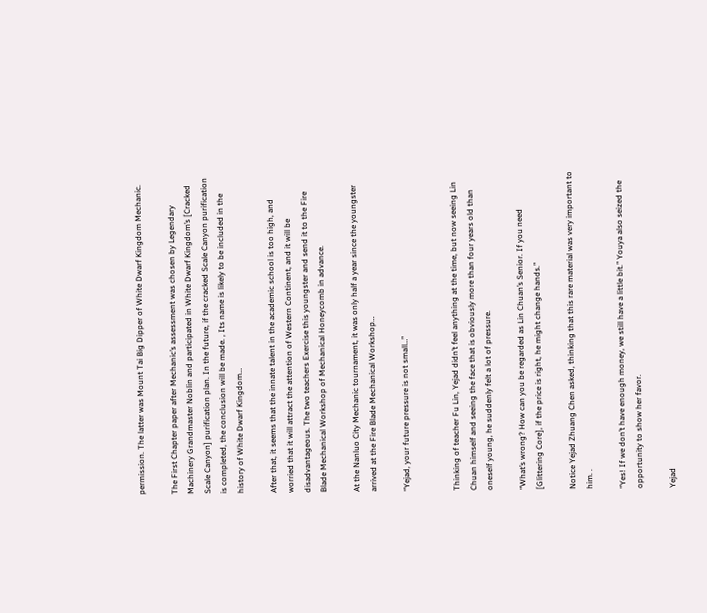permission. The latter was Mount Tai Big Dipper of White Dwarf Kingdom Mechanic.

The First Chapter paper after Mechanic’s assessment was chosen by Legendary Machinery Grandmaster Noblin and participated in White Dwarf Kingdom’s [Cracked Scale Canyon] purification plan. In the future, if the cracked Scale Canyon purification is completed, the conclusion will be made. , Its name is likely to be included in the history of White Dwarf Kingdom…

After that, it seems that the innate talent in the academic school is too high, and worried that it will attract the attention of Western Continent, and it will be disadvantageous. The two teachers Exercise this youngster and send it to the Fire Blade Mechanical Workshop of Mechanical Honeycomb in advance.

At the Nanluo City Mechanic tournament, it was only half a year since the youngster arrived at the Fire Blade Mechanical Workshop…

“Yejad, your future pressure is not small…”


Thinking of teacher Fu Lin, Yejad didn’t feel anything at the time, but now seeing Lin Chuan himself and seeing the face that is obviously more than four years old than oneself young, he suddenly felt a lot of pressure.

“What’s wrong? How can you be regarded as Lin Chuan’s Senior. If you need [Glittering Core], if the price is right, he might change hands.”

Notice Yejad Zhuang Chen asked, thinking that this rare material was very important to him. .

“Yes! If we don’t have enough money, we still have a little bit.” Youya also seized the opportunity to show her favor.

Yejad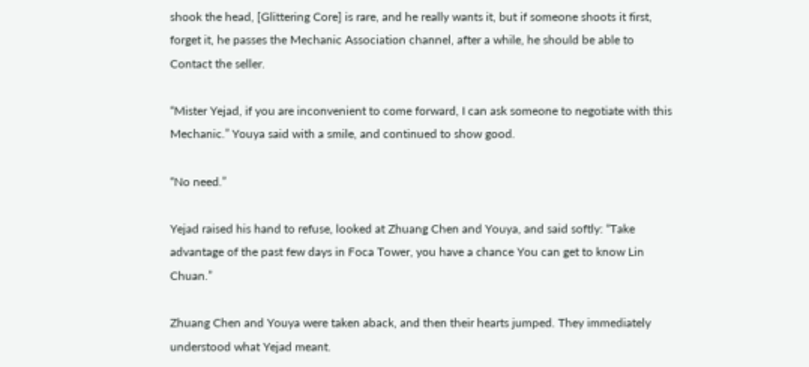shook the head, [Glittering Core] is rare, and he really wants it, but if someone shoots it first, forget it, he passes the Mechanic Association channel, after a while, he should be able to Contact the seller.

“Mister Yejad, if you are inconvenient to come forward, I can ask someone to negotiate with this Mechanic.” Youya said with a smile, and continued to show good.

“No need.”

Yejad raised his hand to refuse, looked at Zhuang Chen and Youya, and said softly: “Take advantage of the past few days in Foca Tower, you have a chance You can get to know Lin Chuan.”

Zhuang Chen and Youya were taken aback, and then their hearts jumped. They immediately understood what Yejad meant.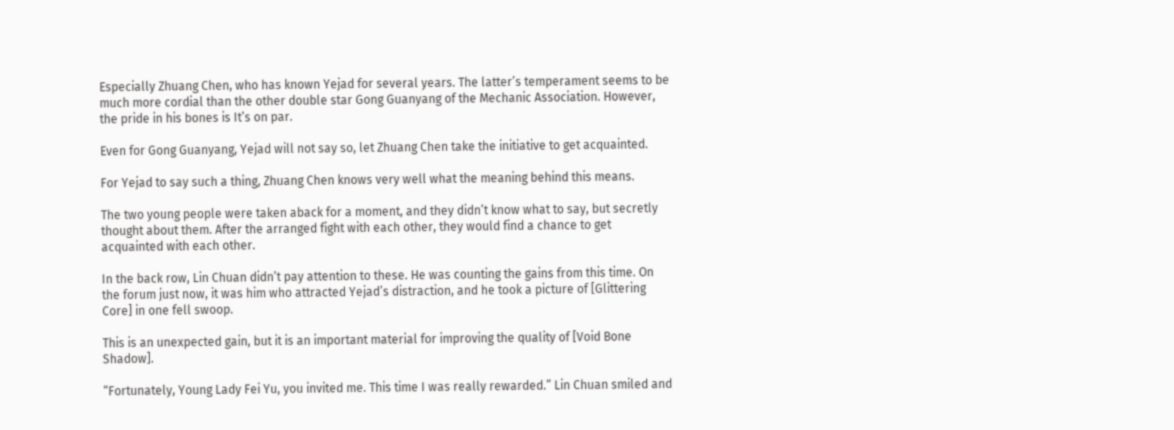Especially Zhuang Chen, who has known Yejad for several years. The latter’s temperament seems to be much more cordial than the other double star Gong Guanyang of the Mechanic Association. However, the pride in his bones is It’s on par.

Even for Gong Guanyang, Yejad will not say so, let Zhuang Chen take the initiative to get acquainted.

For Yejad to say such a thing, Zhuang Chen knows very well what the meaning behind this means.

The two young people were taken aback for a moment, and they didn’t know what to say, but secretly thought about them. After the arranged fight with each other, they would find a chance to get acquainted with each other.

In the back row, Lin Chuan didn’t pay attention to these. He was counting the gains from this time. On the forum just now, it was him who attracted Yejad’s distraction, and he took a picture of [Glittering Core] in one fell swoop.

This is an unexpected gain, but it is an important material for improving the quality of [Void Bone Shadow].

“Fortunately, Young Lady Fei Yu, you invited me. This time I was really rewarded.” Lin Chuan smiled and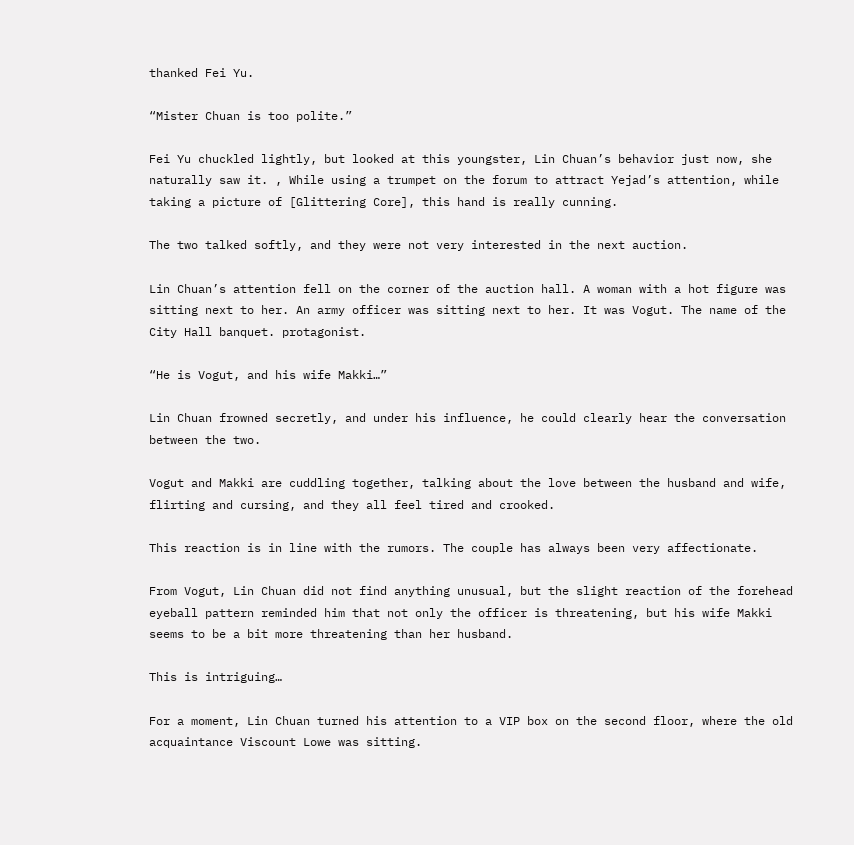thanked Fei Yu.

“Mister Chuan is too polite.”

Fei Yu chuckled lightly, but looked at this youngster, Lin Chuan’s behavior just now, she naturally saw it. , While using a trumpet on the forum to attract Yejad’s attention, while taking a picture of [Glittering Core], this hand is really cunning.

The two talked softly, and they were not very interested in the next auction.

Lin Chuan’s attention fell on the corner of the auction hall. A woman with a hot figure was sitting next to her. An army officer was sitting next to her. It was Vogut. The name of the City Hall banquet. protagonist.

“He is Vogut, and his wife Makki…”

Lin Chuan frowned secretly, and under his influence, he could clearly hear the conversation between the two.

Vogut and Makki are cuddling together, talking about the love between the husband and wife, flirting and cursing, and they all feel tired and crooked.

This reaction is in line with the rumors. The couple has always been very affectionate.

From Vogut, Lin Chuan did not find anything unusual, but the slight reaction of the forehead eyeball pattern reminded him that not only the officer is threatening, but his wife Makki seems to be a bit more threatening than her husband.

This is intriguing…

For a moment, Lin Chuan turned his attention to a VIP box on the second floor, where the old acquaintance Viscount Lowe was sitting.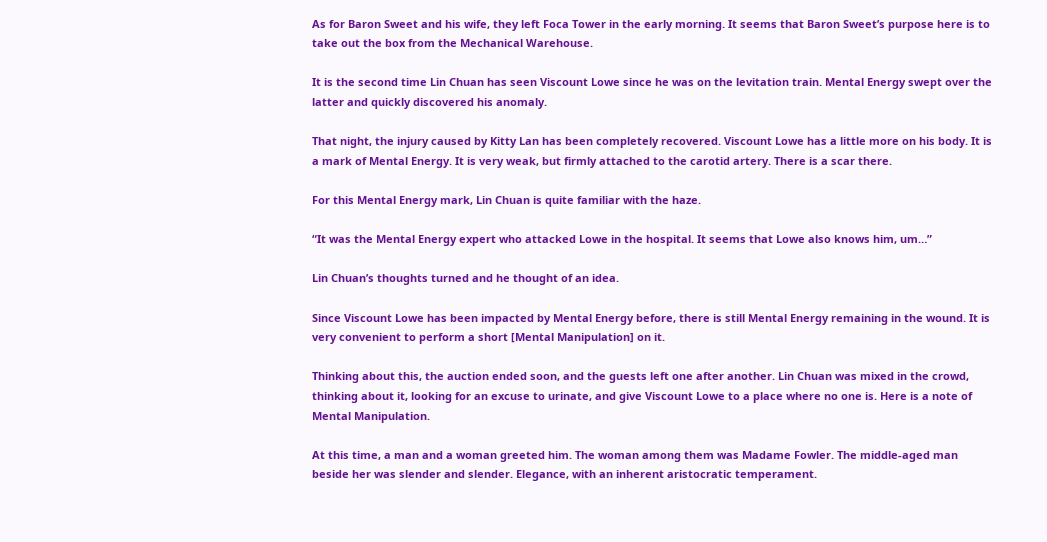As for Baron Sweet and his wife, they left Foca Tower in the early morning. It seems that Baron Sweet’s purpose here is to take out the box from the Mechanical Warehouse.

It is the second time Lin Chuan has seen Viscount Lowe since he was on the levitation train. Mental Energy swept over the latter and quickly discovered his anomaly.

That night, the injury caused by Kitty Lan has been completely recovered. Viscount Lowe has a little more on his body. It is a mark of Mental Energy. It is very weak, but firmly attached to the carotid artery. There is a scar there.

For this Mental Energy mark, Lin Chuan is quite familiar with the haze.

“It was the Mental Energy expert who attacked Lowe in the hospital. It seems that Lowe also knows him, um…”

Lin Chuan’s thoughts turned and he thought of an idea.

Since Viscount Lowe has been impacted by Mental Energy before, there is still Mental Energy remaining in the wound. It is very convenient to perform a short [Mental Manipulation] on it.

Thinking about this, the auction ended soon, and the guests left one after another. Lin Chuan was mixed in the crowd, thinking about it, looking for an excuse to urinate, and give Viscount Lowe to a place where no one is. Here is a note of Mental Manipulation.

At this time, a man and a woman greeted him. The woman among them was Madame Fowler. The middle-aged man beside her was slender and slender. Elegance, with an inherent aristocratic temperament.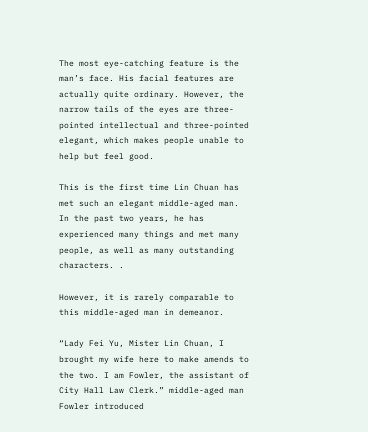The most eye-catching feature is the man’s face. His facial features are actually quite ordinary. However, the narrow tails of the eyes are three-pointed intellectual and three-pointed elegant, which makes people unable to help but feel good.

This is the first time Lin Chuan has met such an elegant middle-aged man. In the past two years, he has experienced many things and met many people, as well as many outstanding characters. .

However, it is rarely comparable to this middle-aged man in demeanor.

“Lady Fei Yu, Mister Lin Chuan, I brought my wife here to make amends to the two. I am Fowler, the assistant of City Hall Law Clerk.” middle-aged man Fowler introduced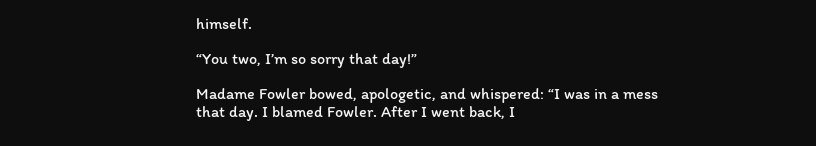himself.

“You two, I’m so sorry that day!”

Madame Fowler bowed, apologetic, and whispered: “I was in a mess that day. I blamed Fowler. After I went back, I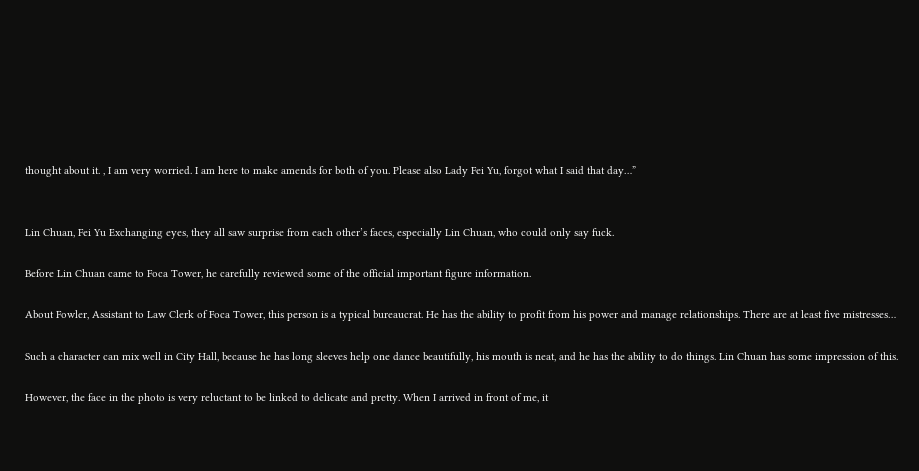thought about it. , I am very worried. I am here to make amends for both of you. Please also Lady Fei Yu, forgot what I said that day…”


Lin Chuan, Fei Yu Exchanging eyes, they all saw surprise from each other’s faces, especially Lin Chuan, who could only say fuck.

Before Lin Chuan came to Foca Tower, he carefully reviewed some of the official important figure information.

About Fowler, Assistant to Law Clerk of Foca Tower, this person is a typical bureaucrat. He has the ability to profit from his power and manage relationships. There are at least five mistresses…

Such a character can mix well in City Hall, because he has long sleeves help one dance beautifully, his mouth is neat, and he has the ability to do things. Lin Chuan has some impression of this.

However, the face in the photo is very reluctant to be linked to delicate and pretty. When I arrived in front of me, it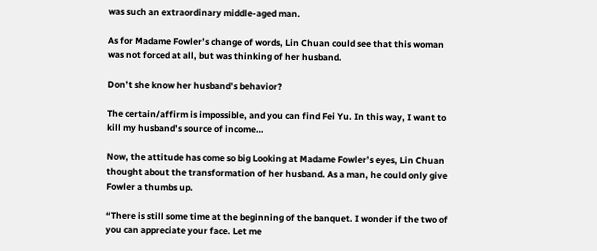was such an extraordinary middle-aged man.

As for Madame Fowler’s change of words, Lin Chuan could see that this woman was not forced at all, but was thinking of her husband.

Don’t she know her husband’s behavior?

The certain/affirm is impossible, and you can find Fei Yu. In this way, I want to kill my husband’s source of income…

Now, the attitude has come so big Looking at Madame Fowler’s eyes, Lin Chuan thought about the transformation of her husband. As a man, he could only give Fowler a thumbs up.

“There is still some time at the beginning of the banquet. I wonder if the two of you can appreciate your face. Let me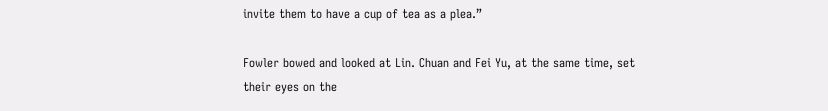invite them to have a cup of tea as a plea.”

Fowler bowed and looked at Lin. Chuan and Fei Yu, at the same time, set their eyes on the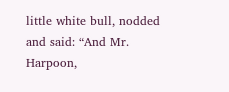little white bull, nodded and said: “And Mr. Harpoon,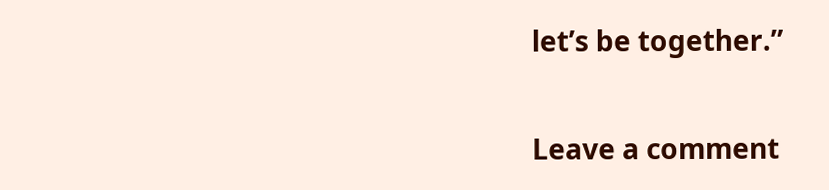let’s be together.”

Leave a comment